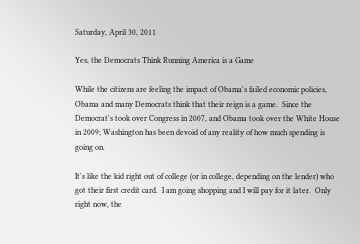Saturday, April 30, 2011

Yes, the Democrats Think Running America is a Game

While the citizens are feeling the impact of Obama's failed economic policies, Obama and many Democrats think that their reign is a game.  Since the Democrat's took over Congress in 2007, and Obama took over the White House in 2009; Washington has been devoid of any reality of how much spending is going on.

It's like the kid right out of college (or in college, depending on the lender) who got their first credit card.  I am going shopping and I will pay for it later.  Only right now, the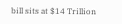bill sits at $14 Trillion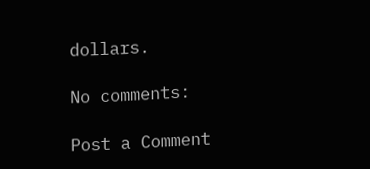dollars.

No comments:

Post a Comment